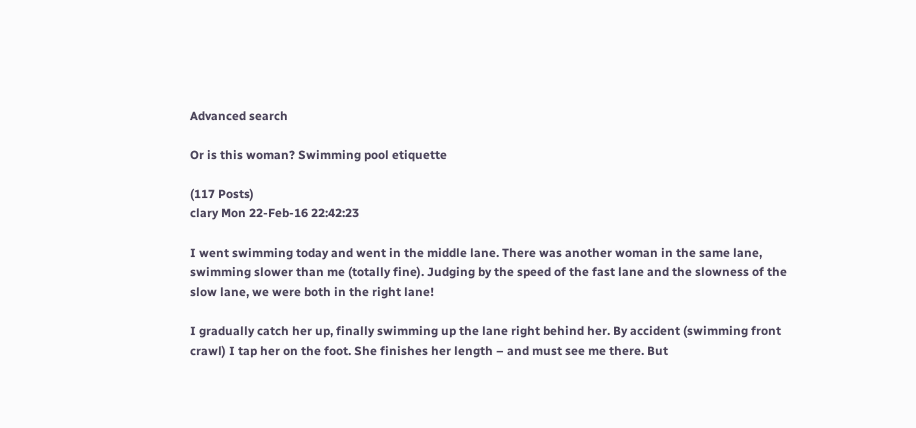Advanced search

Or is this woman? Swimming pool etiquette

(117 Posts)
clary Mon 22-Feb-16 22:42:23

I went swimming today and went in the middle lane. There was another woman in the same lane, swimming slower than me (totally fine). Judging by the speed of the fast lane and the slowness of the slow lane, we were both in the right lane!

I gradually catch her up, finally swimming up the lane right behind her. By accident (swimming front crawl) I tap her on the foot. She finishes her length – and must see me there. But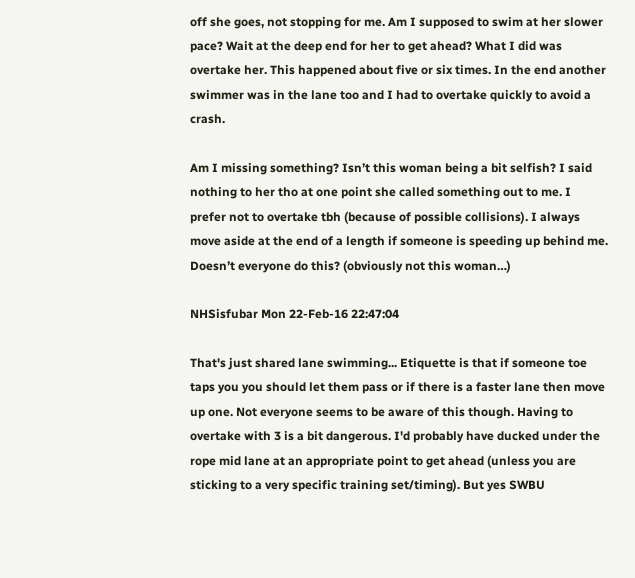off she goes, not stopping for me. Am I supposed to swim at her slower pace? Wait at the deep end for her to get ahead? What I did was overtake her. This happened about five or six times. In the end another swimmer was in the lane too and I had to overtake quickly to avoid a crash.

Am I missing something? Isn’t this woman being a bit selfish? I said nothing to her tho at one point she called something out to me. I prefer not to overtake tbh (because of possible collisions). I always move aside at the end of a length if someone is speeding up behind me. Doesn’t everyone do this? (obviously not this woman…)

NHSisfubar Mon 22-Feb-16 22:47:04

That's just shared lane swimming... Etiquette is that if someone toe taps you you should let them pass or if there is a faster lane then move up one. Not everyone seems to be aware of this though. Having to overtake with 3 is a bit dangerous. I'd probably have ducked under the rope mid lane at an appropriate point to get ahead (unless you are sticking to a very specific training set/timing). But yes SWBU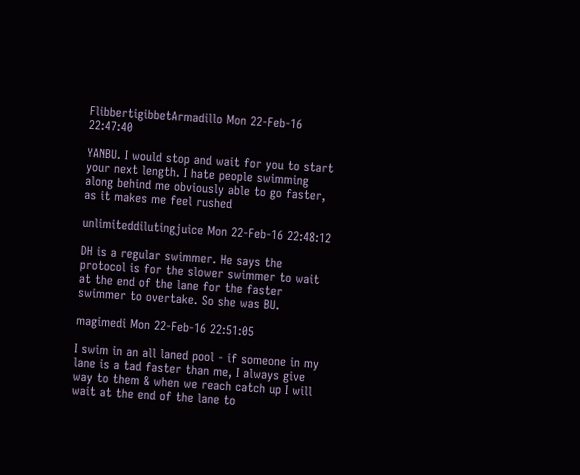FlibbertigibbetArmadillo Mon 22-Feb-16 22:47:40

YANBU. I would stop and wait for you to start your next length. I hate people swimming along behind me obviously able to go faster, as it makes me feel rushed

unlimiteddilutingjuice Mon 22-Feb-16 22:48:12

DH is a regular swimmer. He says the protocol is for the slower swimmer to wait at the end of the lane for the faster swimmer to overtake. So she was BU.

magimedi Mon 22-Feb-16 22:51:05

I swim in an all laned pool - if someone in my lane is a tad faster than me, I always give way to them & when we reach catch up I will wait at the end of the lane to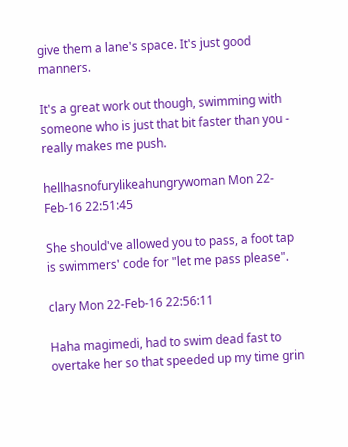give them a lane's space. It's just good manners.

It's a great work out though, swimming with someone who is just that bit faster than you - really makes me push.

hellhasnofurylikeahungrywoman Mon 22-Feb-16 22:51:45

She should've allowed you to pass, a foot tap is swimmers' code for "let me pass please".

clary Mon 22-Feb-16 22:56:11

Haha magimedi, had to swim dead fast to overtake her so that speeded up my time grin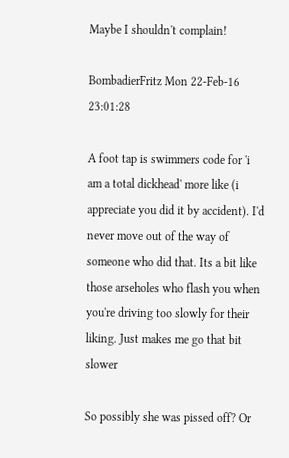Maybe I shouldn't complain!

BombadierFritz Mon 22-Feb-16 23:01:28

A foot tap is swimmers code for 'i am a total dickhead' more like (i appreciate you did it by accident). I'd never move out of the way of someone who did that. Its a bit like those arseholes who flash you when you're driving too slowly for their liking. Just makes me go that bit slower

So possibly she was pissed off? Or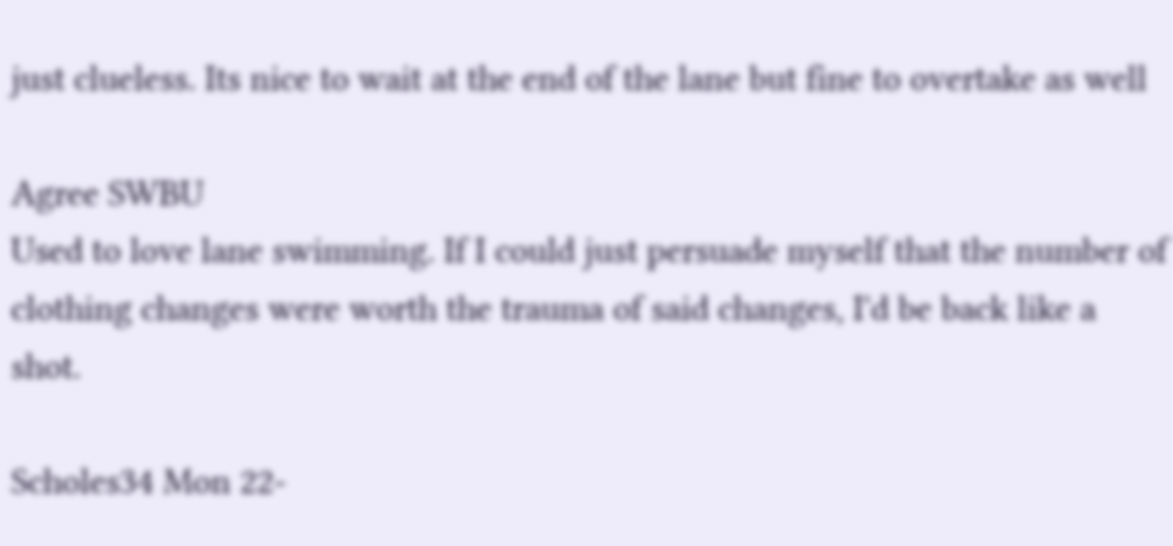just clueless. Its nice to wait at the end of the lane but fine to overtake as well

Agree SWBU
Used to love lane swimming. If I could just persuade myself that the number of clothing changes were worth the trauma of said changes, I'd be back like a shot.

Scholes34 Mon 22-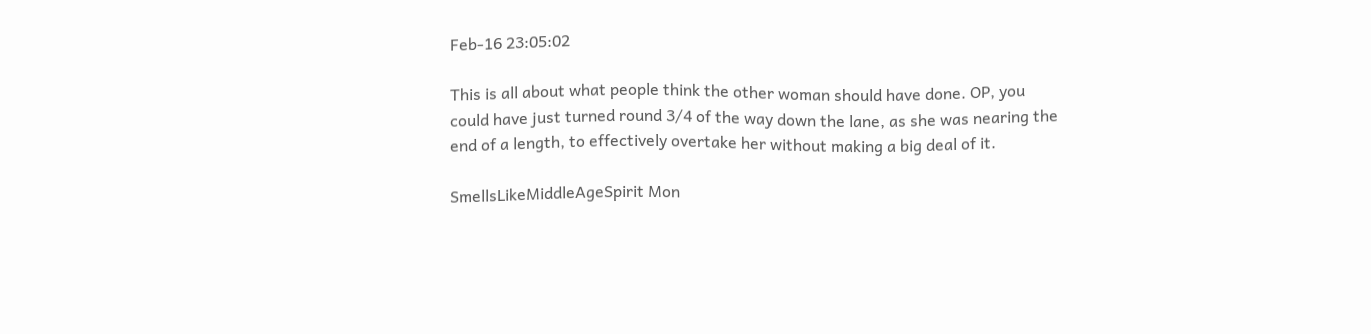Feb-16 23:05:02

This is all about what people think the other woman should have done. OP, you could have just turned round 3/4 of the way down the lane, as she was nearing the end of a length, to effectively overtake her without making a big deal of it.

SmellsLikeMiddleAgeSpirit Mon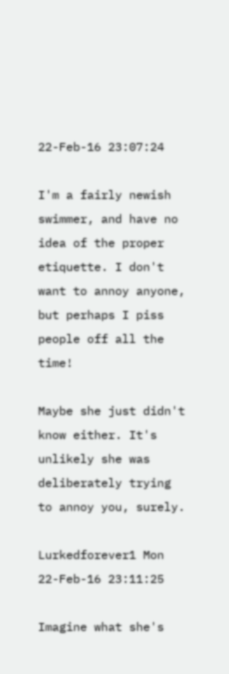22-Feb-16 23:07:24

I'm a fairly newish swimmer, and have no idea of the proper etiquette. I don't want to annoy anyone, but perhaps I piss people off all the time!

Maybe she just didn't know either. It's unlikely she was deliberately trying to annoy you, surely.

Lurkedforever1 Mon 22-Feb-16 23:11:25

Imagine what she's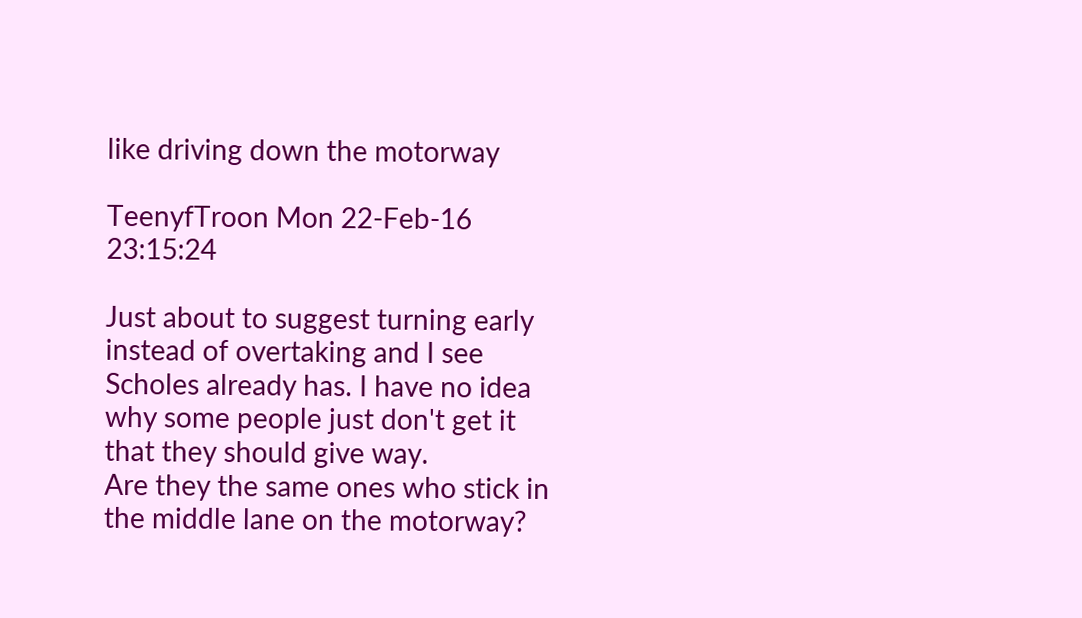like driving down the motorway

TeenyfTroon Mon 22-Feb-16 23:15:24

Just about to suggest turning early instead of overtaking and I see Scholes already has. I have no idea why some people just don't get it that they should give way.
Are they the same ones who stick in the middle lane on the motorway?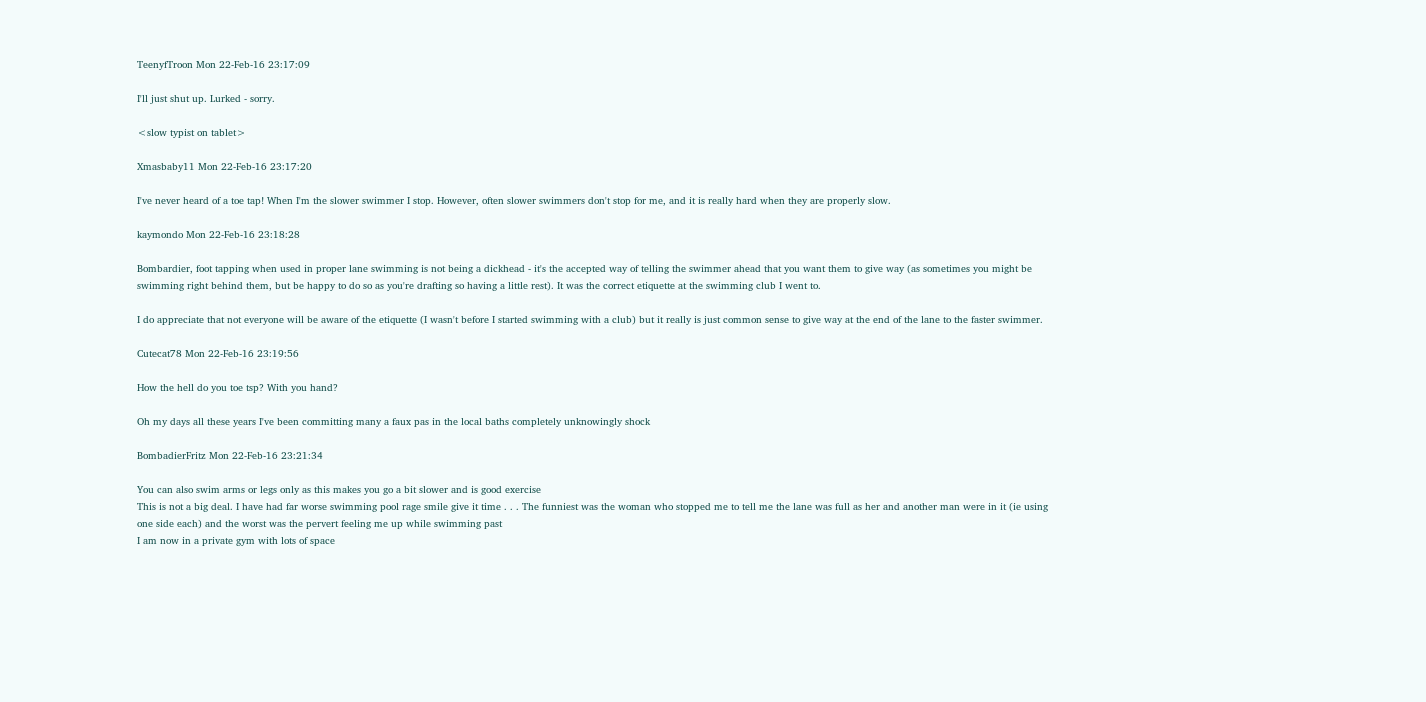TeenyfTroon Mon 22-Feb-16 23:17:09

I'll just shut up. Lurked - sorry.

<slow typist on tablet>

Xmasbaby11 Mon 22-Feb-16 23:17:20

I've never heard of a toe tap! When I'm the slower swimmer I stop. However, often slower swimmers don't stop for me, and it is really hard when they are properly slow.

kaymondo Mon 22-Feb-16 23:18:28

Bombardier, foot tapping when used in proper lane swimming is not being a dickhead - it's the accepted way of telling the swimmer ahead that you want them to give way (as sometimes you might be swimming right behind them, but be happy to do so as you're drafting so having a little rest). It was the correct etiquette at the swimming club I went to.

I do appreciate that not everyone will be aware of the etiquette (I wasn't before I started swimming with a club) but it really is just common sense to give way at the end of the lane to the faster swimmer.

Cutecat78 Mon 22-Feb-16 23:19:56

How the hell do you toe tsp? With you hand?

Oh my days all these years I've been committing many a faux pas in the local baths completely unknowingly shock

BombadierFritz Mon 22-Feb-16 23:21:34

You can also swim arms or legs only as this makes you go a bit slower and is good exercise
This is not a big deal. I have had far worse swimming pool rage smile give it time . . . The funniest was the woman who stopped me to tell me the lane was full as her and another man were in it (ie using one side each) and the worst was the pervert feeling me up while swimming past
I am now in a private gym with lots of space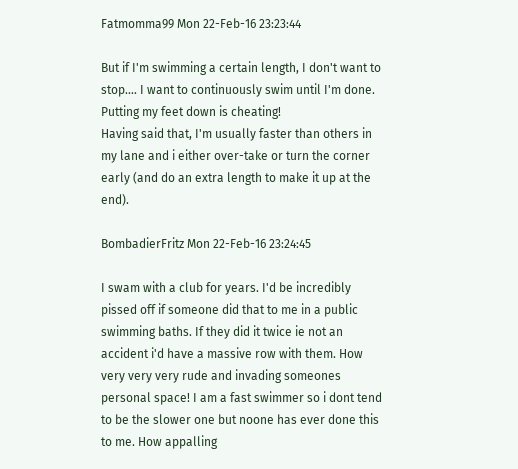Fatmomma99 Mon 22-Feb-16 23:23:44

But if I'm swimming a certain length, I don't want to stop.... I want to continuously swim until I'm done. Putting my feet down is cheating!
Having said that, I'm usually faster than others in my lane and i either over-take or turn the corner early (and do an extra length to make it up at the end).

BombadierFritz Mon 22-Feb-16 23:24:45

I swam with a club for years. I'd be incredibly pissed off if someone did that to me in a public swimming baths. If they did it twice ie not an accident i'd have a massive row with them. How very very very rude and invading someones personal space! I am a fast swimmer so i dont tend to be the slower one but noone has ever done this to me. How appalling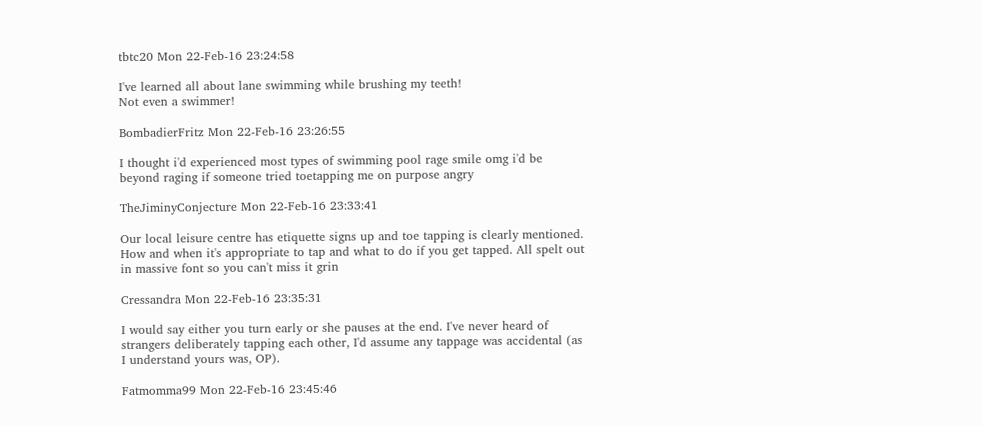tbtc20 Mon 22-Feb-16 23:24:58

I've learned all about lane swimming while brushing my teeth!
Not even a swimmer!

BombadierFritz Mon 22-Feb-16 23:26:55

I thought i'd experienced most types of swimming pool rage smile omg i'd be beyond raging if someone tried toetapping me on purpose angry

TheJiminyConjecture Mon 22-Feb-16 23:33:41

Our local leisure centre has etiquette signs up and toe tapping is clearly mentioned. How and when it's appropriate to tap and what to do if you get tapped. All spelt out in massive font so you can't miss it grin

Cressandra Mon 22-Feb-16 23:35:31

I would say either you turn early or she pauses at the end. I've never heard of strangers deliberately tapping each other, I'd assume any tappage was accidental (as I understand yours was, OP).

Fatmomma99 Mon 22-Feb-16 23:45:46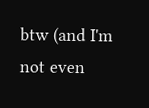btw (and I'm not even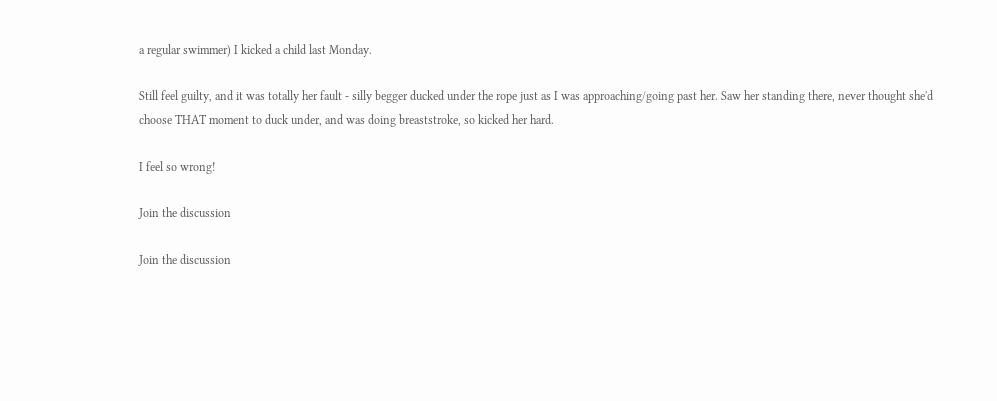a regular swimmer) I kicked a child last Monday.

Still feel guilty, and it was totally her fault - silly begger ducked under the rope just as I was approaching/going past her. Saw her standing there, never thought she'd choose THAT moment to duck under, and was doing breaststroke, so kicked her hard.

I feel so wrong!

Join the discussion

Join the discussion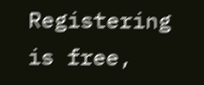Registering is free,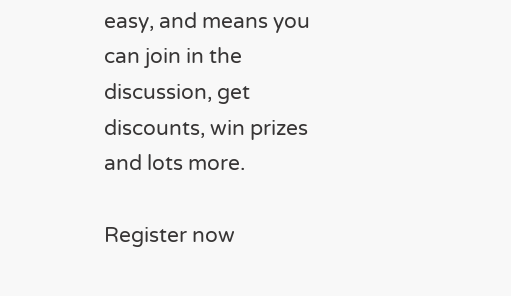easy, and means you can join in the discussion, get discounts, win prizes and lots more.

Register now